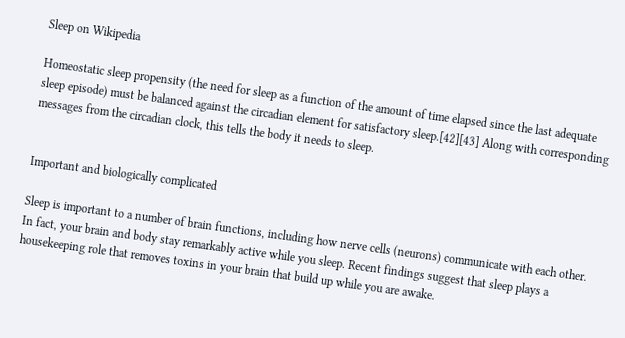Sleep on Wikipedia

Homeostatic sleep propensity (the need for sleep as a function of the amount of time elapsed since the last adequate sleep episode) must be balanced against the circadian element for satisfactory sleep.[42][43] Along with corresponding messages from the circadian clock, this tells the body it needs to sleep.


Important and biologically complicated

Sleep is important to a number of brain functions, including how nerve cells (neurons) communicate with each other. In fact, your brain and body stay remarkably active while you sleep. Recent findings suggest that sleep plays a housekeeping role that removes toxins in your brain that build up while you are awake.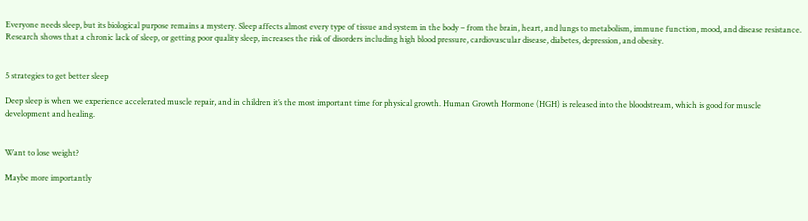Everyone needs sleep, but its biological purpose remains a mystery. Sleep affects almost every type of tissue and system in the body – from the brain, heart, and lungs to metabolism, immune function, mood, and disease resistance. Research shows that a chronic lack of sleep, or getting poor quality sleep, increases the risk of disorders including high blood pressure, cardiovascular disease, diabetes, depression, and obesity.


5 strategies to get better sleep

Deep sleep is when we experience accelerated muscle repair, and in children it’s the most important time for physical growth. Human Growth Hormone (HGH) is released into the bloodstream, which is good for muscle development and healing.


Want to lose weight?

Maybe more importantly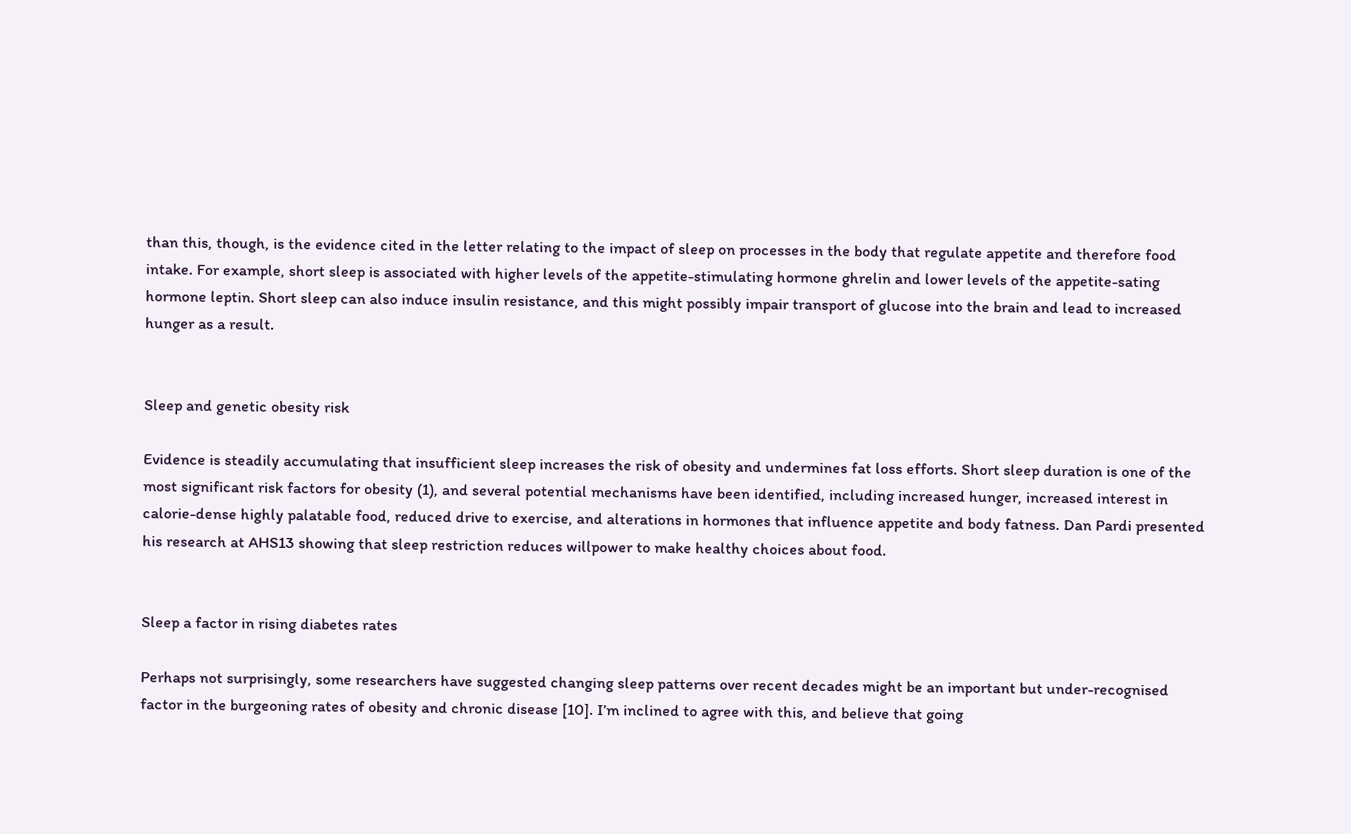than this, though, is the evidence cited in the letter relating to the impact of sleep on processes in the body that regulate appetite and therefore food intake. For example, short sleep is associated with higher levels of the appetite-stimulating hormone ghrelin and lower levels of the appetite-sating hormone leptin. Short sleep can also induce insulin resistance, and this might possibly impair transport of glucose into the brain and lead to increased hunger as a result.


Sleep and genetic obesity risk

Evidence is steadily accumulating that insufficient sleep increases the risk of obesity and undermines fat loss efforts. Short sleep duration is one of the most significant risk factors for obesity (1), and several potential mechanisms have been identified, including increased hunger, increased interest in calorie-dense highly palatable food, reduced drive to exercise, and alterations in hormones that influence appetite and body fatness. Dan Pardi presented his research at AHS13 showing that sleep restriction reduces willpower to make healthy choices about food.


Sleep a factor in rising diabetes rates

Perhaps not surprisingly, some researchers have suggested changing sleep patterns over recent decades might be an important but under-recognised factor in the burgeoning rates of obesity and chronic disease [10]. I’m inclined to agree with this, and believe that going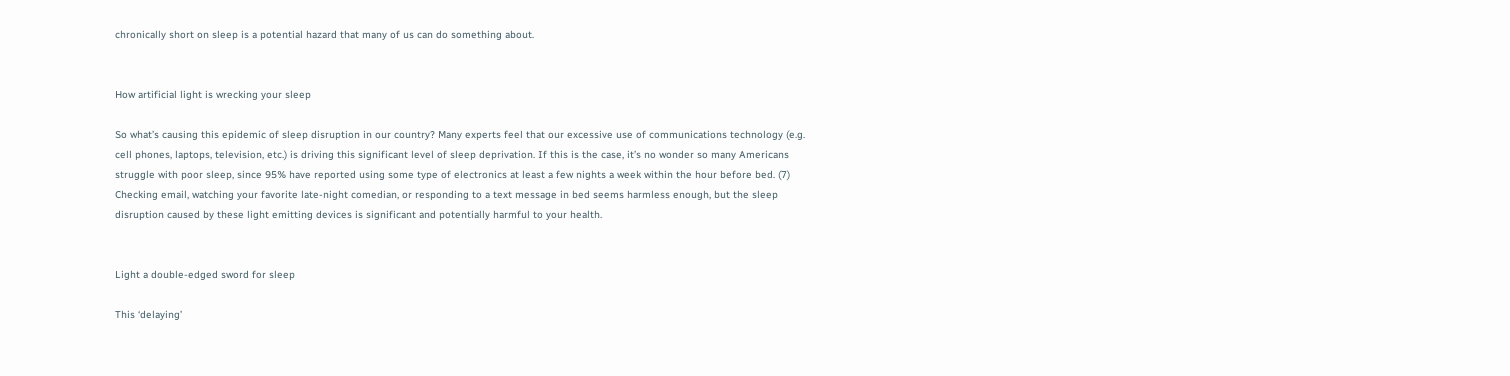chronically short on sleep is a potential hazard that many of us can do something about.


How artificial light is wrecking your sleep

So what’s causing this epidemic of sleep disruption in our country? Many experts feel that our excessive use of communications technology (e.g. cell phones, laptops, television, etc.) is driving this significant level of sleep deprivation. If this is the case, it’s no wonder so many Americans struggle with poor sleep, since 95% have reported using some type of electronics at least a few nights a week within the hour before bed. (7) Checking email, watching your favorite late-night comedian, or responding to a text message in bed seems harmless enough, but the sleep disruption caused by these light emitting devices is significant and potentially harmful to your health.


Light a double-edged sword for sleep

This ‘delaying’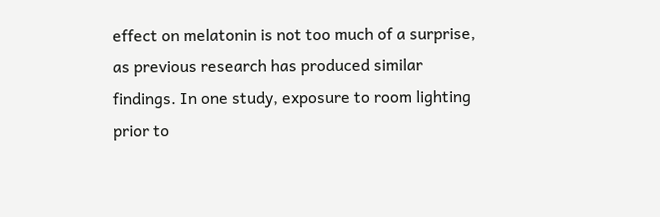effect on melatonin is not too much of a surprise, as previous research has produced similar findings. In one study, exposure to room lighting prior to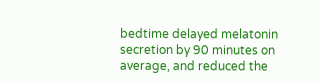bedtime delayed melatonin secretion by 90 minutes on average, and reduced the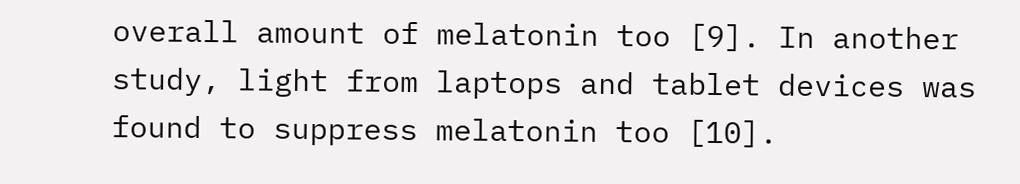overall amount of melatonin too [9]. In another study, light from laptops and tablet devices was found to suppress melatonin too [10].